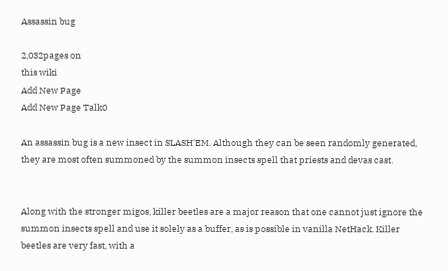Assassin bug

2,032pages on
this wiki
Add New Page
Add New Page Talk0

An assassin bug is a new insect in SLASH'EM. Although they can be seen randomly generated, they are most often summoned by the summon insects spell that priests and devas cast.


Along with the stronger migos, killer beetles are a major reason that one cannot just ignore the summon insects spell and use it solely as a buffer, as is possible in vanilla NetHack. Killer beetles are very fast, with a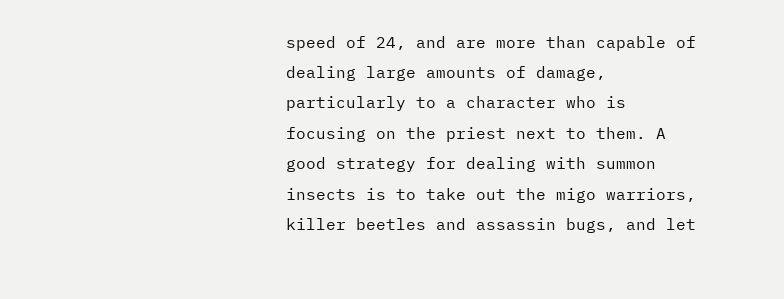speed of 24, and are more than capable of dealing large amounts of damage, particularly to a character who is focusing on the priest next to them. A good strategy for dealing with summon insects is to take out the migo warriors, killer beetles and assassin bugs, and let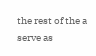the rest of the a serve as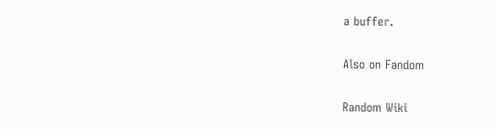a buffer.

Also on Fandom

Random Wiki